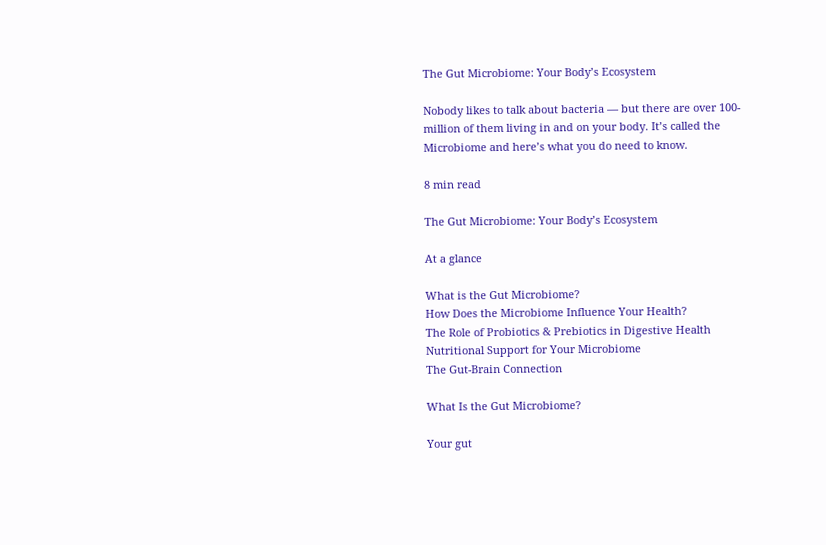The Gut Microbiome: Your Body’s Ecosystem

Nobody likes to talk about bacteria — but there are over 100-million of them living in and on your body. It’s called the Microbiome and here’s what you do need to know.

8 min read

The Gut Microbiome: Your Body’s Ecosystem

At a glance

What is the Gut Microbiome?
How Does the Microbiome Influence Your Health?
The Role of Probiotics & Prebiotics in Digestive Health
Nutritional Support for Your Microbiome
The Gut-Brain Connection

What Is the Gut Microbiome?

Your gut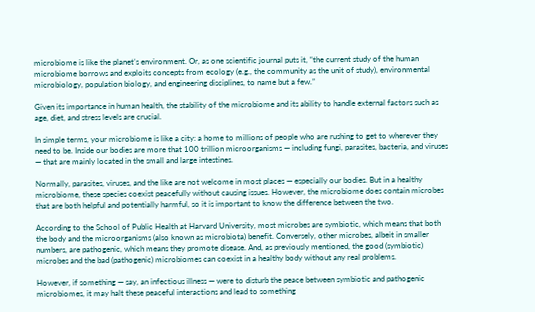microbiome is like the planet’s environment. Or, as one scientific journal puts it, “the current study of the human microbiome borrows and exploits concepts from ecology (e.g., the community as the unit of study), environmental microbiology, population biology, and engineering disciplines, to name but a few.”

Given its importance in human health, the stability of the microbiome and its ability to handle external factors such as age, diet, and stress levels are crucial.

In simple terms, your microbiome is like a city: a home to millions of people who are rushing to get to wherever they need to be. Inside our bodies are more that 100 trillion microorganisms — including fungi, parasites, bacteria, and viruses — that are mainly located in the small and large intestines.

Normally, parasites, viruses, and the like are not welcome in most places — especially our bodies. But in a healthy microbiome, these species coexist peacefully without causing issues. However, the microbiome does contain microbes that are both helpful and potentially harmful, so it is important to know the difference between the two.

According to the School of Public Health at Harvard University, most microbes are symbiotic, which means that both the body and the microorganisms (also known as microbiota) benefit. Conversely, other microbes, albeit in smaller numbers, are pathogenic, which means they promote disease. And, as previously mentioned, the good (symbiotic) microbes and the bad (pathogenic) microbiomes can coexist in a healthy body without any real problems.

However, if something — say, an infectious illness — were to disturb the peace between symbiotic and pathogenic microbiomes, it may halt these peaceful interactions and lead to something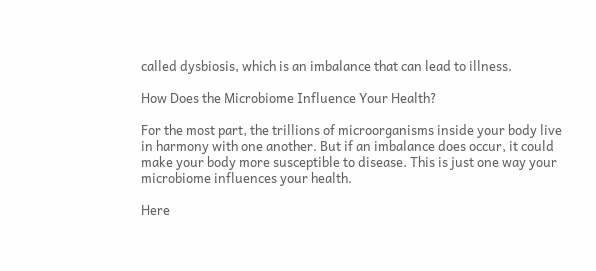called dysbiosis, which is an imbalance that can lead to illness.

How Does the Microbiome Influence Your Health?

For the most part, the trillions of microorganisms inside your body live in harmony with one another. But if an imbalance does occur, it could make your body more susceptible to disease. This is just one way your microbiome influences your health.

Here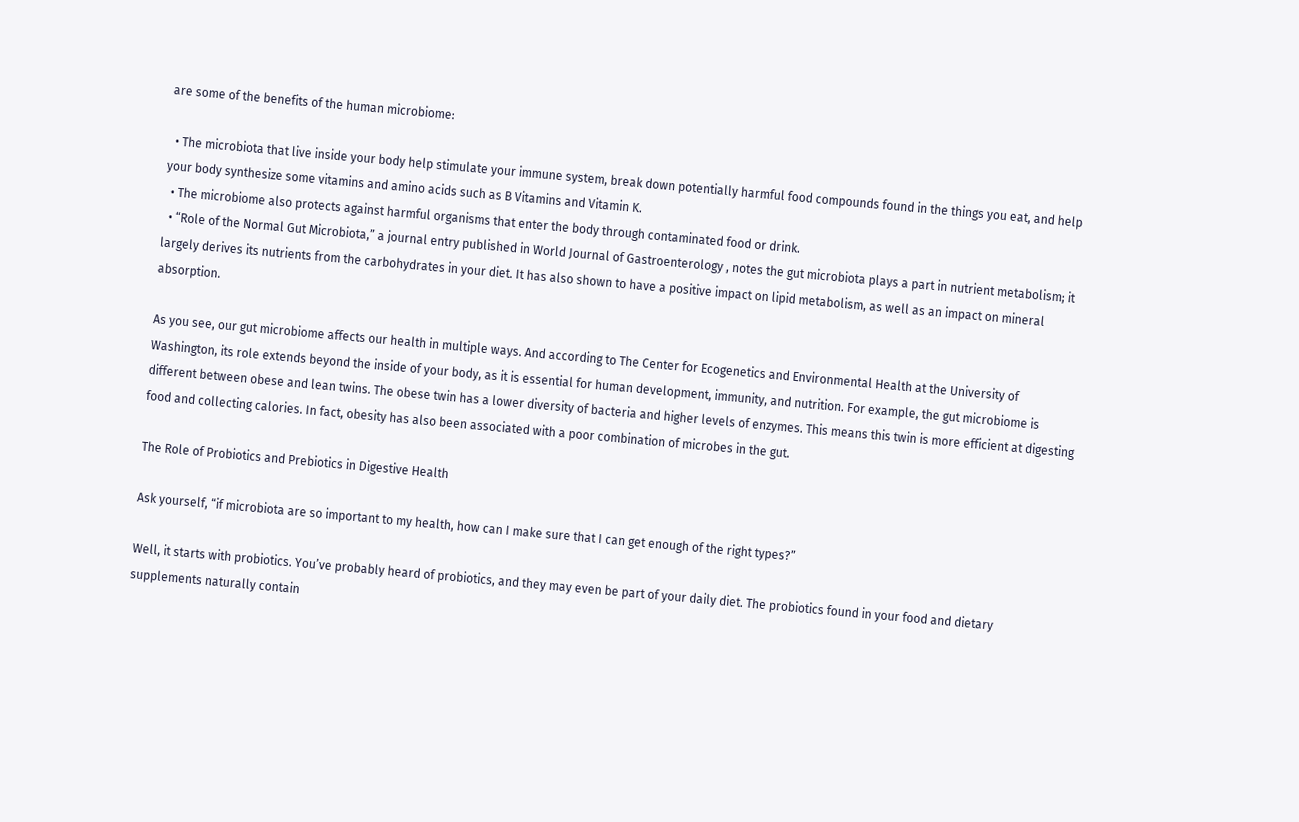are some of the benefits of the human microbiome:

  • The microbiota that live inside your body help stimulate your immune system, break down potentially harmful food compounds found in the things you eat, and help your body synthesize some vitamins and amino acids such as B Vitamins and Vitamin K.
  • The microbiome also protects against harmful organisms that enter the body through contaminated food or drink.
  • “Role of the Normal Gut Microbiota,” a journal entry published in World Journal of Gastroenterology , notes the gut microbiota plays a part in nutrient metabolism; it largely derives its nutrients from the carbohydrates in your diet. It has also shown to have a positive impact on lipid metabolism, as well as an impact on mineral absorption.

As you see, our gut microbiome affects our health in multiple ways. And according to The Center for Ecogenetics and Environmental Health at the University of Washington, its role extends beyond the inside of your body, as it is essential for human development, immunity, and nutrition. For example, the gut microbiome is different between obese and lean twins. The obese twin has a lower diversity of bacteria and higher levels of enzymes. This means this twin is more efficient at digesting food and collecting calories. In fact, obesity has also been associated with a poor combination of microbes in the gut.

The Role of Probiotics and Prebiotics in Digestive Health

Ask yourself, “if microbiota are so important to my health, how can I make sure that I can get enough of the right types?”

Well, it starts with probiotics. You’ve probably heard of probiotics, and they may even be part of your daily diet. The probiotics found in your food and dietary supplements naturally contain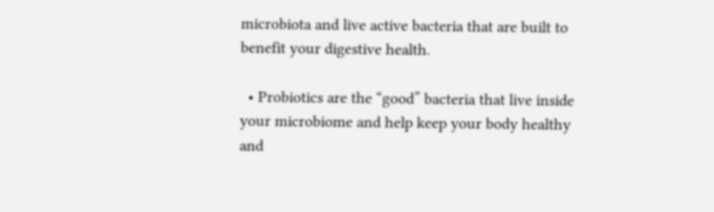microbiota and live active bacteria that are built to benefit your digestive health.

  • Probiotics are the “good” bacteria that live inside your microbiome and help keep your body healthy and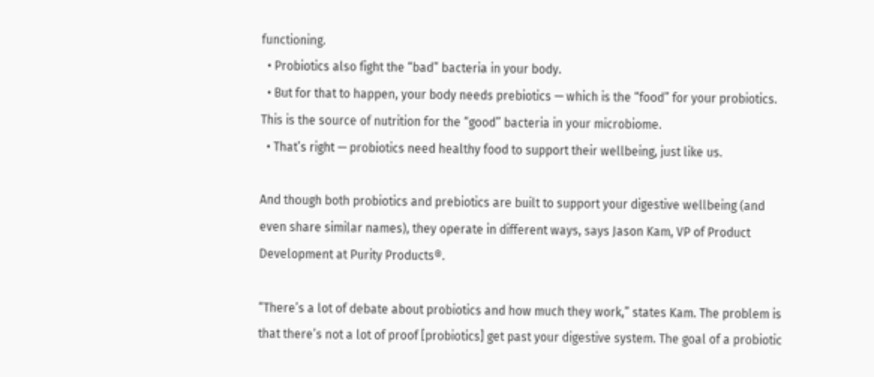functioning.
  • Probiotics also fight the “bad” bacteria in your body.
  • But for that to happen, your body needs prebiotics — which is the “food” for your probiotics. This is the source of nutrition for the “good” bacteria in your microbiome.
  • That’s right — probiotics need healthy food to support their wellbeing, just like us.

And though both probiotics and prebiotics are built to support your digestive wellbeing (and even share similar names), they operate in different ways, says Jason Kam, VP of Product Development at Purity Products®.

“There’s a lot of debate about probiotics and how much they work,” states Kam. The problem is that there’s not a lot of proof [probiotics] get past your digestive system. The goal of a probiotic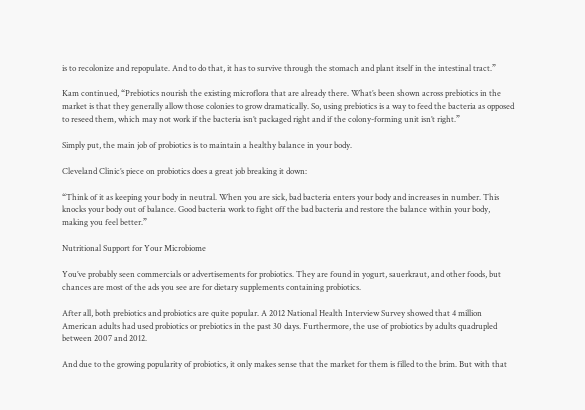is to recolonize and repopulate. And to do that, it has to survive through the stomach and plant itself in the intestinal tract.”

Kam continued, “Prebiotics nourish the existing microflora that are already there. What’s been shown across prebiotics in the market is that they generally allow those colonies to grow dramatically. So, using prebiotics is a way to feed the bacteria as opposed to reseed them, which may not work if the bacteria isn’t packaged right and if the colony-forming unit isn’t right.”

Simply put, the main job of probiotics is to maintain a healthy balance in your body.

Cleveland Clinic’s piece on probiotics does a great job breaking it down:

“Think of it as keeping your body in neutral. When you are sick, bad bacteria enters your body and increases in number. This knocks your body out of balance. Good bacteria work to fight off the bad bacteria and restore the balance within your body, making you feel better.”

Nutritional Support for Your Microbiome

You’ve probably seen commercials or advertisements for probiotics. They are found in yogurt, sauerkraut, and other foods, but chances are most of the ads you see are for dietary supplements containing probiotics.

After all, both prebiotics and probiotics are quite popular. A 2012 National Health Interview Survey showed that 4 million American adults had used probiotics or prebiotics in the past 30 days. Furthermore, the use of probiotics by adults quadrupled between 2007 and 2012.

And due to the growing popularity of probiotics, it only makes sense that the market for them is filled to the brim. But with that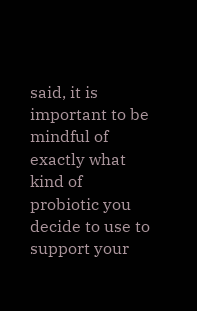said, it is important to be mindful of exactly what kind of probiotic you decide to use to support your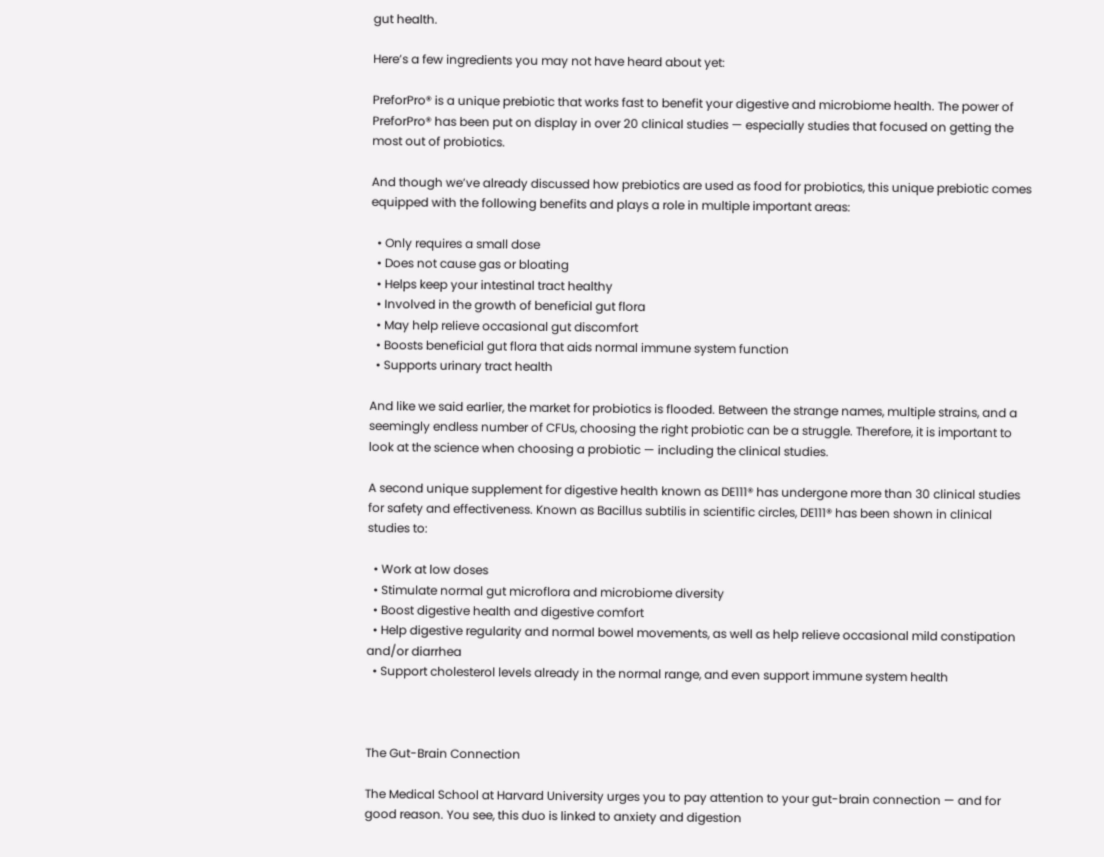gut health.

Here’s a few ingredients you may not have heard about yet:

PreforPro® is a unique prebiotic that works fast to benefit your digestive and microbiome health. The power of PreforPro® has been put on display in over 20 clinical studies — especially studies that focused on getting the most out of probiotics.

And though we’ve already discussed how prebiotics are used as food for probiotics, this unique prebiotic comes equipped with the following benefits and plays a role in multiple important areas:

  • Only requires a small dose
  • Does not cause gas or bloating
  • Helps keep your intestinal tract healthy
  • Involved in the growth of beneficial gut flora
  • May help relieve occasional gut discomfort
  • Boosts beneficial gut flora that aids normal immune system function
  • Supports urinary tract health

And like we said earlier, the market for probiotics is flooded. Between the strange names, multiple strains, and a seemingly endless number of CFUs, choosing the right probiotic can be a struggle. Therefore, it is important to look at the science when choosing a probiotic — including the clinical studies.

A second unique supplement for digestive health known as DE111® has undergone more than 30 clinical studies for safety and effectiveness. Known as Bacillus subtilis in scientific circles, DE111® has been shown in clinical studies to:

  • Work at low doses
  • Stimulate normal gut microflora and microbiome diversity
  • Boost digestive health and digestive comfort
  • Help digestive regularity and normal bowel movements, as well as help relieve occasional mild constipation and/or diarrhea
  • Support cholesterol levels already in the normal range, and even support immune system health



The Gut-Brain Connection

The Medical School at Harvard University urges you to pay attention to your gut-brain connection — and for good reason. You see, this duo is linked to anxiety and digestion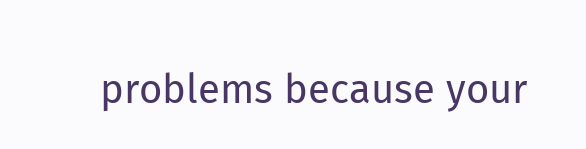problems because your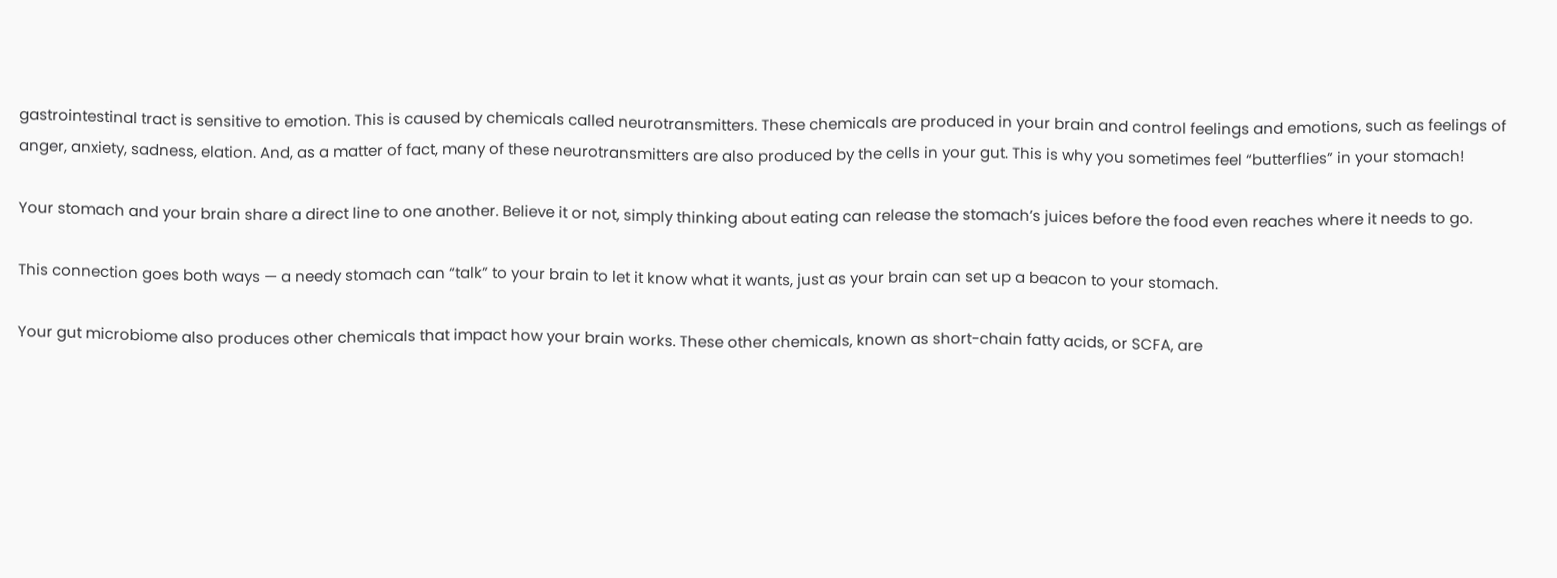gastrointestinal tract is sensitive to emotion. This is caused by chemicals called neurotransmitters. These chemicals are produced in your brain and control feelings and emotions, such as feelings of anger, anxiety, sadness, elation. And, as a matter of fact, many of these neurotransmitters are also produced by the cells in your gut. This is why you sometimes feel “butterflies” in your stomach!

Your stomach and your brain share a direct line to one another. Believe it or not, simply thinking about eating can release the stomach’s juices before the food even reaches where it needs to go.

This connection goes both ways — a needy stomach can “talk” to your brain to let it know what it wants, just as your brain can set up a beacon to your stomach.

Your gut microbiome also produces other chemicals that impact how your brain works. These other chemicals, known as short-chain fatty acids, or SCFA, are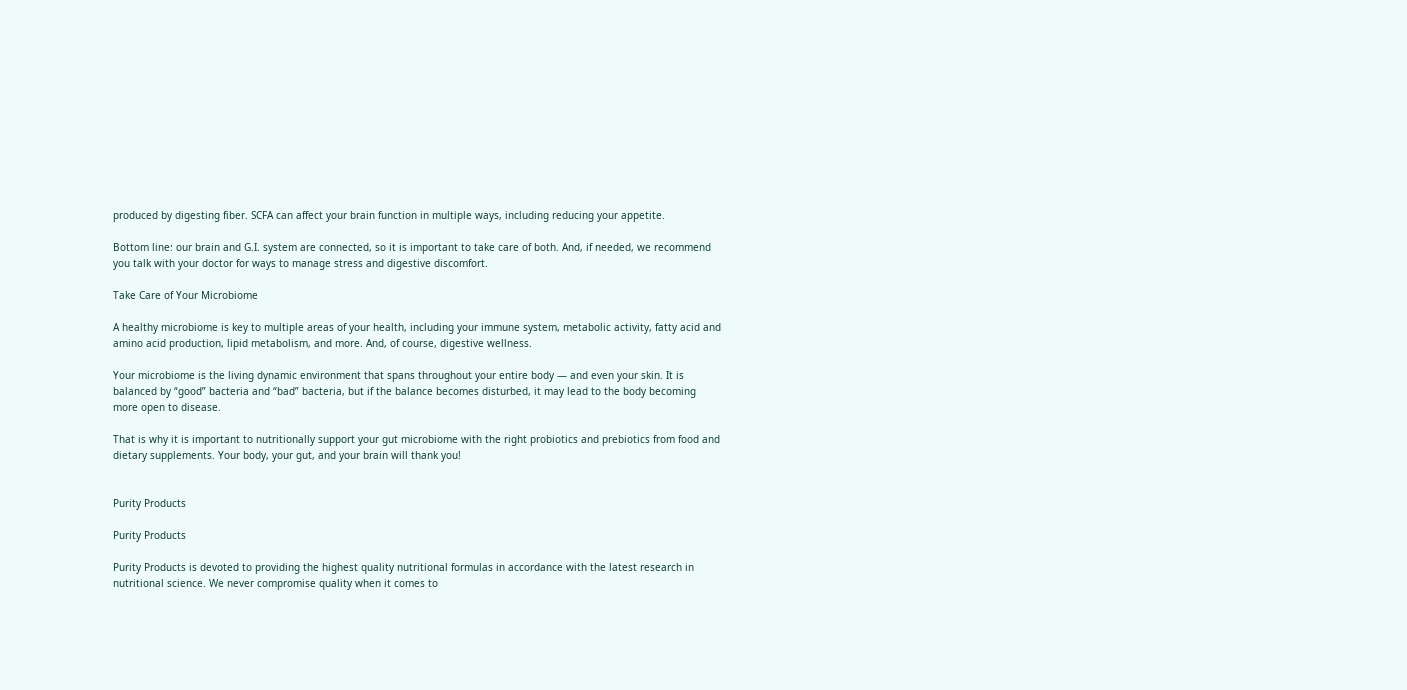produced by digesting fiber. SCFA can affect your brain function in multiple ways, including reducing your appetite.

Bottom line: our brain and G.I. system are connected, so it is important to take care of both. And, if needed, we recommend you talk with your doctor for ways to manage stress and digestive discomfort.

Take Care of Your Microbiome

A healthy microbiome is key to multiple areas of your health, including your immune system, metabolic activity, fatty acid and amino acid production, lipid metabolism, and more. And, of course, digestive wellness.

Your microbiome is the living dynamic environment that spans throughout your entire body — and even your skin. It is balanced by “good” bacteria and “bad” bacteria, but if the balance becomes disturbed, it may lead to the body becoming more open to disease.

That is why it is important to nutritionally support your gut microbiome with the right probiotics and prebiotics from food and dietary supplements. Your body, your gut, and your brain will thank you!


Purity Products

Purity Products

Purity Products is devoted to providing the highest quality nutritional formulas in accordance with the latest research in nutritional science. We never compromise quality when it comes to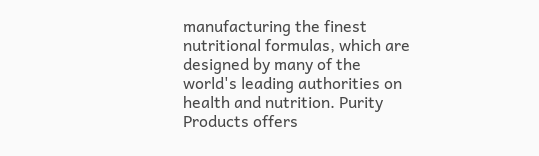manufacturing the finest nutritional formulas, which are designed by many of the world's leading authorities on health and nutrition. Purity Products offers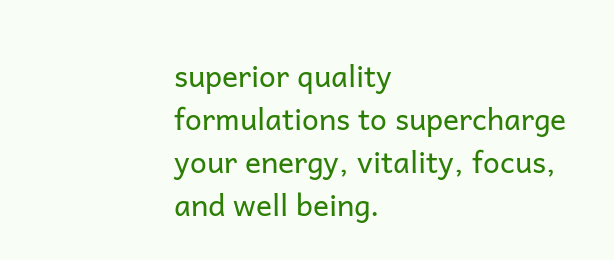superior quality formulations to supercharge your energy, vitality, focus, and well being.